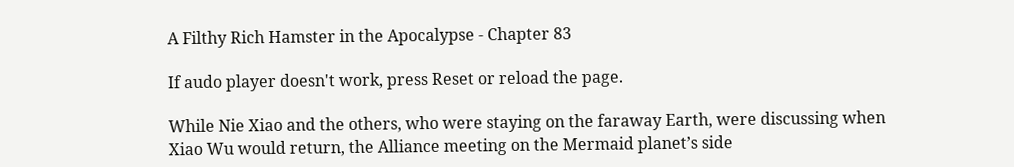A Filthy Rich Hamster in the Apocalypse - Chapter 83

If audo player doesn't work, press Reset or reload the page.

While Nie Xiao and the others, who were staying on the faraway Earth, were discussing when Xiao Wu would return, the Alliance meeting on the Mermaid planet’s side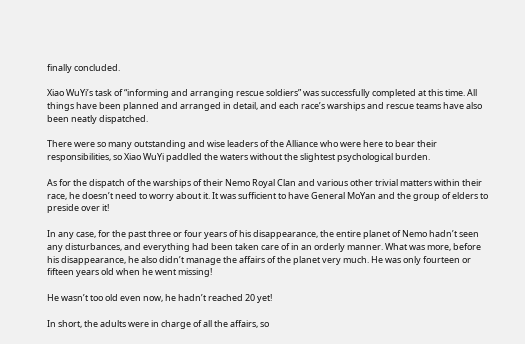finally concluded.

Xiao WuYi’s task of “informing and arranging rescue soldiers” was successfully completed at this time. All things have been planned and arranged in detail, and each race’s warships and rescue teams have also been neatly dispatched.

There were so many outstanding and wise leaders of the Alliance who were here to bear their responsibilities, so Xiao WuYi paddled the waters without the slightest psychological burden.

As for the dispatch of the warships of their Nemo Royal Clan and various other trivial matters within their race, he doesn’t need to worry about it. It was sufficient to have General MoYan and the group of elders to preside over it!

In any case, for the past three or four years of his disappearance, the entire planet of Nemo hadn’t seen any disturbances, and everything had been taken care of in an orderly manner. What was more, before his disappearance, he also didn’t manage the affairs of the planet very much. He was only fourteen or fifteen years old when he went missing!

He wasn’t too old even now, he hadn’t reached 20 yet!

In short, the adults were in charge of all the affairs, so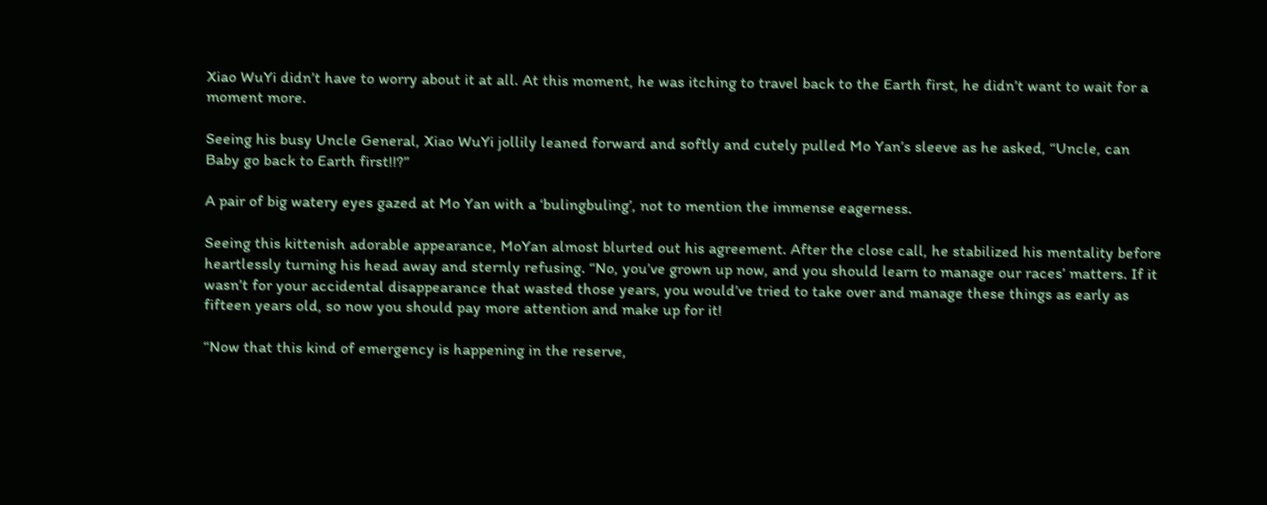Xiao WuYi didn’t have to worry about it at all. At this moment, he was itching to travel back to the Earth first, he didn’t want to wait for a moment more.

Seeing his busy Uncle General, Xiao WuYi jollily leaned forward and softly and cutely pulled Mo Yan’s sleeve as he asked, “Uncle, can Baby go back to Earth first!!?”

A pair of big watery eyes gazed at Mo Yan with a ‘bulingbuling’, not to mention the immense eagerness.

Seeing this kittenish adorable appearance, MoYan almost blurted out his agreement. After the close call, he stabilized his mentality before heartlessly turning his head away and sternly refusing. “No, you’ve grown up now, and you should learn to manage our races’ matters. If it wasn’t for your accidental disappearance that wasted those years, you would’ve tried to take over and manage these things as early as fifteen years old, so now you should pay more attention and make up for it!

“Now that this kind of emergency is happening in the reserve,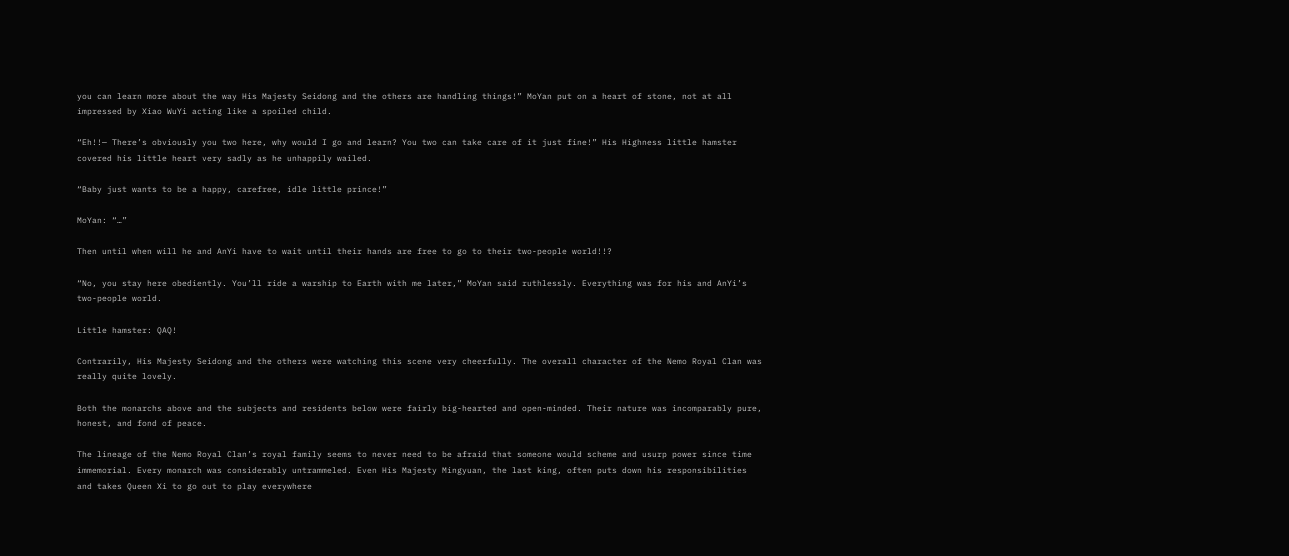you can learn more about the way His Majesty Seidong and the others are handling things!” MoYan put on a heart of stone, not at all impressed by Xiao WuYi acting like a spoiled child.

“Eh!!— There’s obviously you two here, why would I go and learn? You two can take care of it just fine!” His Highness little hamster covered his little heart very sadly as he unhappily wailed.

“Baby just wants to be a happy, carefree, idle little prince!”

MoYan: “…”

Then until when will he and AnYi have to wait until their hands are free to go to their two-people world!!?

“No, you stay here obediently. You’ll ride a warship to Earth with me later,” MoYan said ruthlessly. Everything was for his and AnYi’s two-people world.

Little hamster: QAQ!

Contrarily, His Majesty Seidong and the others were watching this scene very cheerfully. The overall character of the Nemo Royal Clan was really quite lovely.

Both the monarchs above and the subjects and residents below were fairly big-hearted and open-minded. Their nature was incomparably pure, honest, and fond of peace.

The lineage of the Nemo Royal Clan’s royal family seems to never need to be afraid that someone would scheme and usurp power since time immemorial. Every monarch was considerably untrammeled. Even His Majesty Mingyuan, the last king, often puts down his responsibilities and takes Queen Xi to go out to play everywhere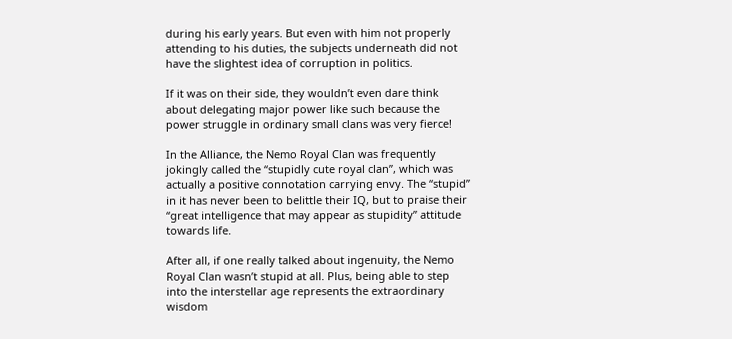during his early years. But even with him not properly attending to his duties, the subjects underneath did not have the slightest idea of corruption in politics.

If it was on their side, they wouldn’t even dare think about delegating major power like such because the power struggle in ordinary small clans was very fierce!

In the Alliance, the Nemo Royal Clan was frequently jokingly called the “stupidly cute royal clan”, which was actually a positive connotation carrying envy. The “stupid” in it has never been to belittle their IQ, but to praise their “great intelligence that may appear as stupidity” attitude towards life.

After all, if one really talked about ingenuity, the Nemo Royal Clan wasn’t stupid at all. Plus, being able to step into the interstellar age represents the extraordinary wisdom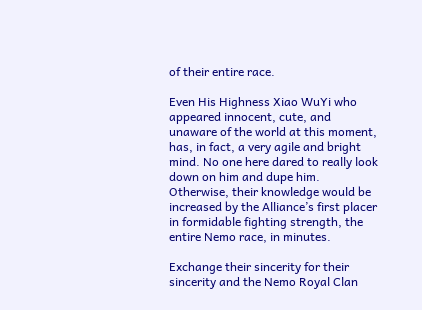of their entire race.

Even His Highness Xiao WuYi who appeared innocent, cute, and unaware of the world at this moment, has, in fact, a very agile and bright mind. No one here dared to really look down on him and dupe him. Otherwise, their knowledge would be increased by the Alliance’s first placer in formidable fighting strength, the entire Nemo race, in minutes.

Exchange their sincerity for their sincerity and the Nemo Royal Clan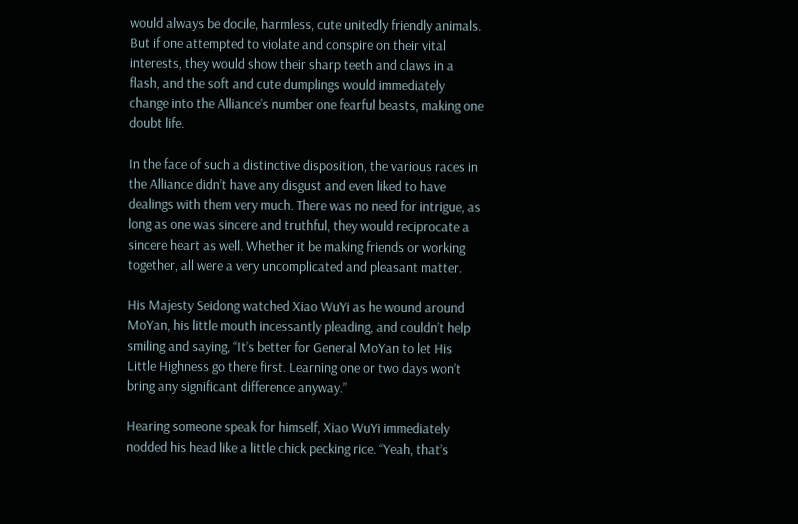would always be docile, harmless, cute unitedly friendly animals. But if one attempted to violate and conspire on their vital interests, they would show their sharp teeth and claws in a flash, and the soft and cute dumplings would immediately change into the Alliance’s number one fearful beasts, making one doubt life.

In the face of such a distinctive disposition, the various races in the Alliance didn’t have any disgust and even liked to have dealings with them very much. There was no need for intrigue, as long as one was sincere and truthful, they would reciprocate a sincere heart as well. Whether it be making friends or working together, all were a very uncomplicated and pleasant matter.

His Majesty Seidong watched Xiao WuYi as he wound around MoYan, his little mouth incessantly pleading, and couldn’t help smiling and saying, “It’s better for General MoYan to let His Little Highness go there first. Learning one or two days won’t bring any significant difference anyway.”

Hearing someone speak for himself, Xiao WuYi immediately nodded his head like a little chick pecking rice. “Yeah, that’s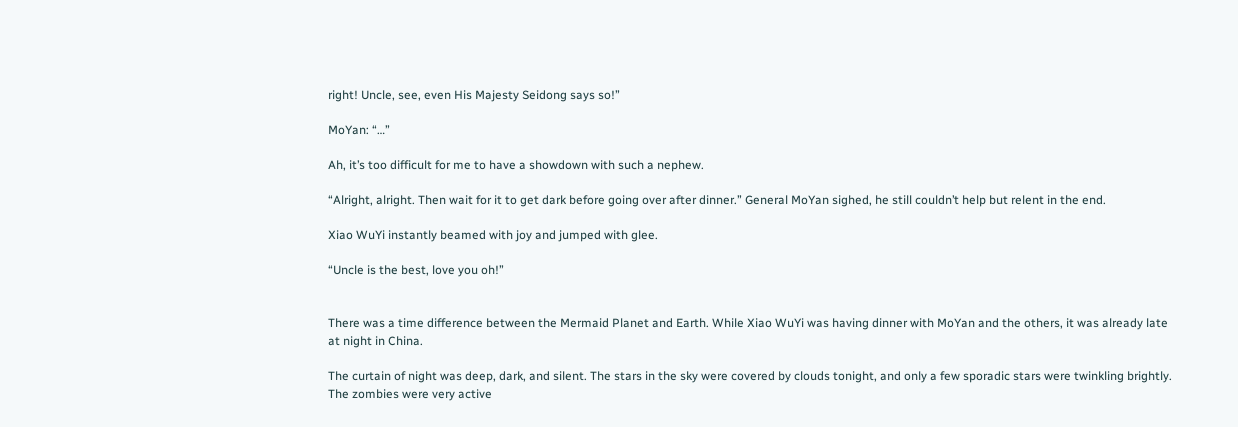right! Uncle, see, even His Majesty Seidong says so!”

MoYan: “…”

Ah, it’s too difficult for me to have a showdown with such a nephew.

“Alright, alright. Then wait for it to get dark before going over after dinner.” General MoYan sighed, he still couldn’t help but relent in the end.

Xiao WuYi instantly beamed with joy and jumped with glee.

“Uncle is the best, love you oh!”


There was a time difference between the Mermaid Planet and Earth. While Xiao WuYi was having dinner with MoYan and the others, it was already late at night in China.

The curtain of night was deep, dark, and silent. The stars in the sky were covered by clouds tonight, and only a few sporadic stars were twinkling brightly. The zombies were very active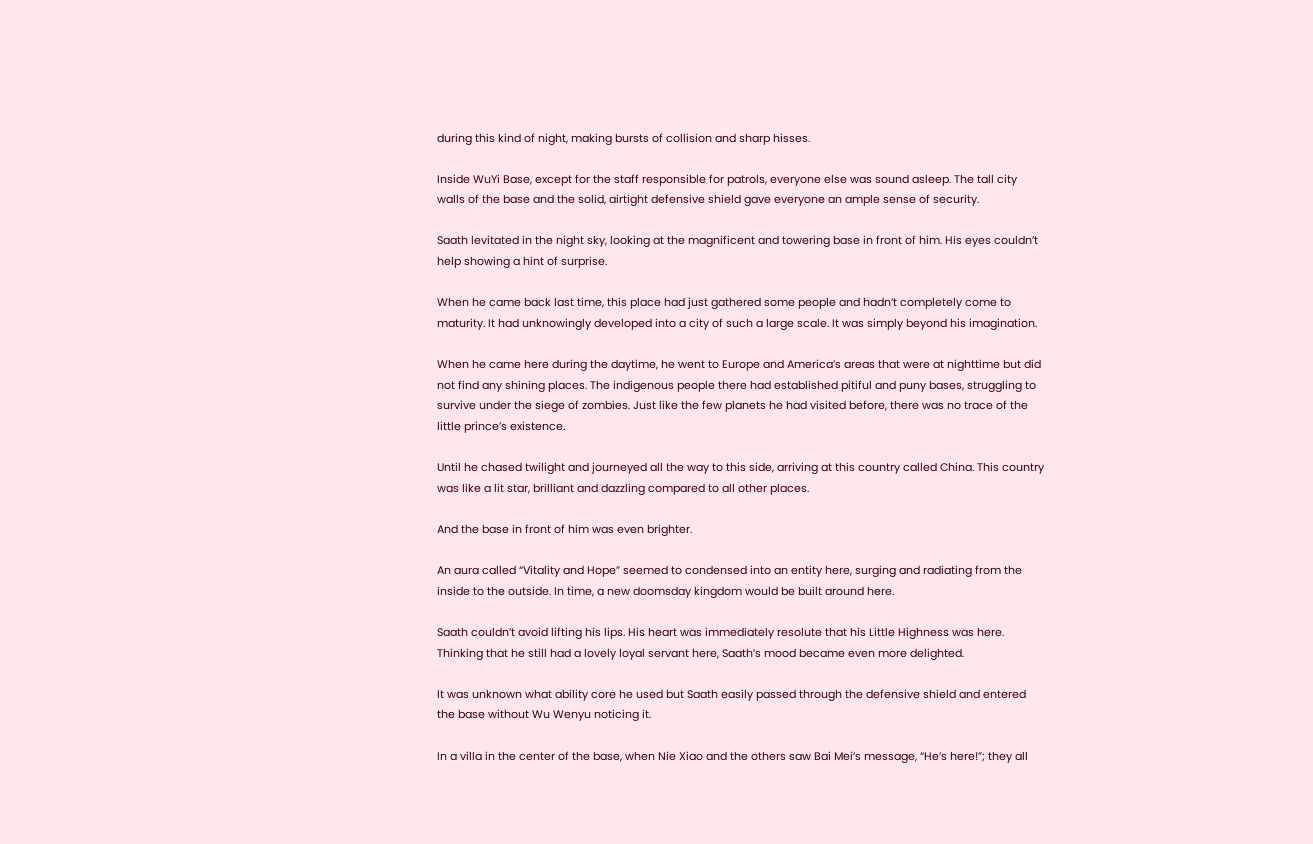during this kind of night, making bursts of collision and sharp hisses.

Inside WuYi Base, except for the staff responsible for patrols, everyone else was sound asleep. The tall city walls of the base and the solid, airtight defensive shield gave everyone an ample sense of security.

Saath levitated in the night sky, looking at the magnificent and towering base in front of him. His eyes couldn’t help showing a hint of surprise.

When he came back last time, this place had just gathered some people and hadn’t completely come to maturity. It had unknowingly developed into a city of such a large scale. It was simply beyond his imagination.

When he came here during the daytime, he went to Europe and America’s areas that were at nighttime but did not find any shining places. The indigenous people there had established pitiful and puny bases, struggling to survive under the siege of zombies. Just like the few planets he had visited before, there was no trace of the little prince’s existence.

Until he chased twilight and journeyed all the way to this side, arriving at this country called China. This country was like a lit star, brilliant and dazzling compared to all other places.

And the base in front of him was even brighter.

An aura called “Vitality and Hope” seemed to condensed into an entity here, surging and radiating from the inside to the outside. In time, a new doomsday kingdom would be built around here.

Saath couldn’t avoid lifting his lips. His heart was immediately resolute that his Little Highness was here. Thinking that he still had a lovely loyal servant here, Saath’s mood became even more delighted.

It was unknown what ability core he used but Saath easily passed through the defensive shield and entered the base without Wu Wenyu noticing it.

In a villa in the center of the base, when Nie Xiao and the others saw Bai Mei’s message, “He’s here!”; they all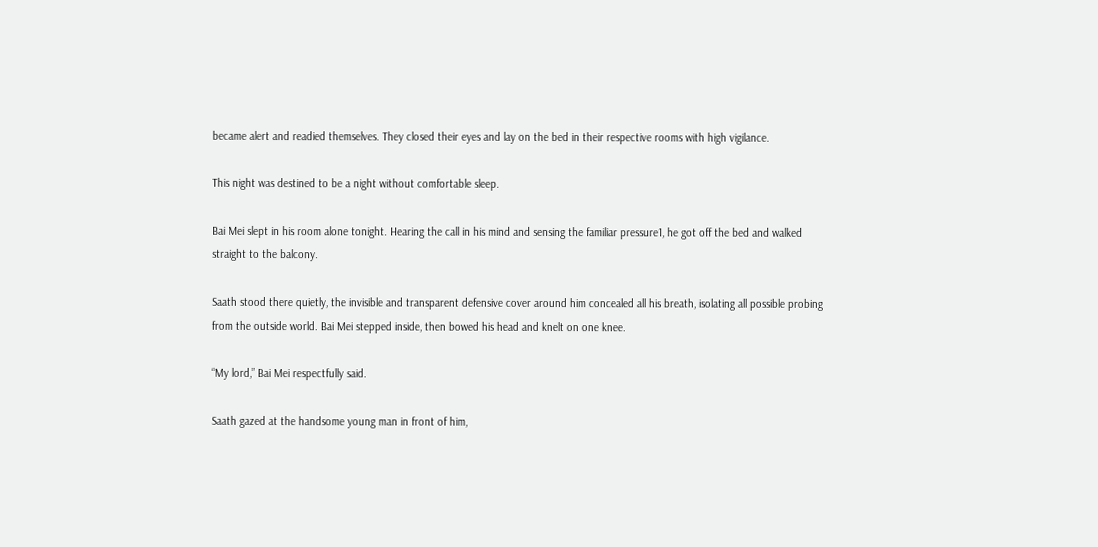became alert and readied themselves. They closed their eyes and lay on the bed in their respective rooms with high vigilance.

This night was destined to be a night without comfortable sleep.

Bai Mei slept in his room alone tonight. Hearing the call in his mind and sensing the familiar pressure1, he got off the bed and walked straight to the balcony.

Saath stood there quietly, the invisible and transparent defensive cover around him concealed all his breath, isolating all possible probing from the outside world. Bai Mei stepped inside, then bowed his head and knelt on one knee.

“My lord,” Bai Mei respectfully said.

Saath gazed at the handsome young man in front of him,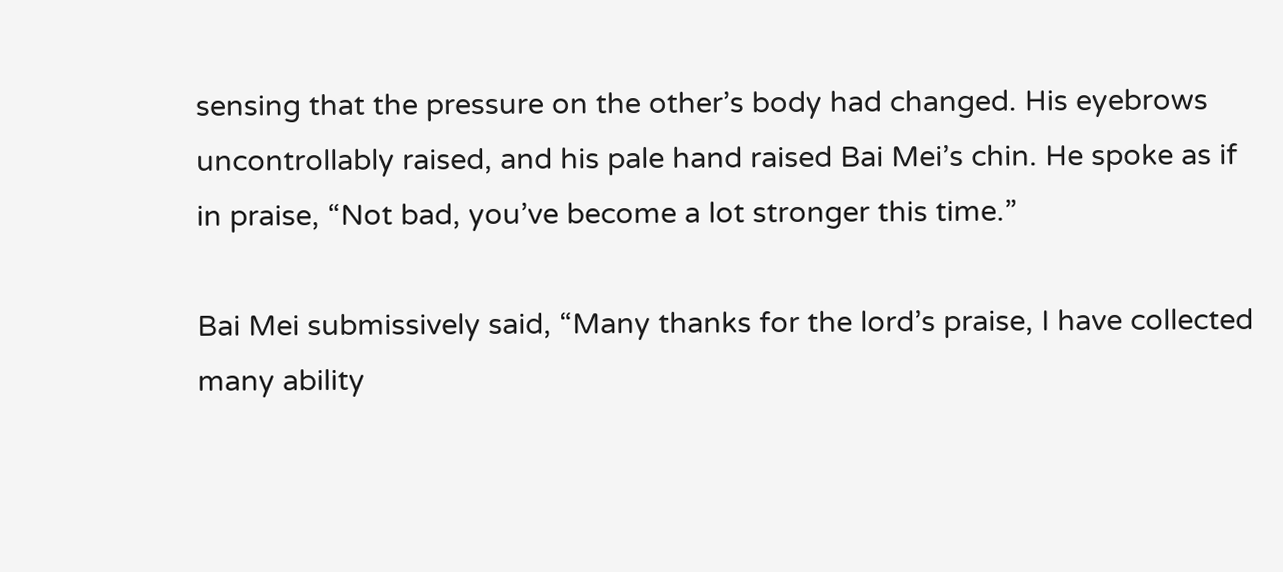sensing that the pressure on the other’s body had changed. His eyebrows uncontrollably raised, and his pale hand raised Bai Mei’s chin. He spoke as if in praise, “Not bad, you’ve become a lot stronger this time.”

Bai Mei submissively said, “Many thanks for the lord’s praise, I have collected many ability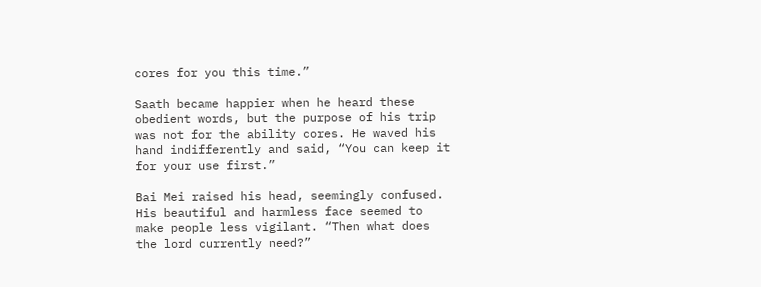cores for you this time.”

Saath became happier when he heard these obedient words, but the purpose of his trip was not for the ability cores. He waved his hand indifferently and said, “You can keep it for your use first.”

Bai Mei raised his head, seemingly confused. His beautiful and harmless face seemed to make people less vigilant. “Then what does the lord currently need?”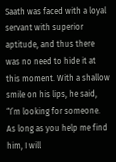Saath was faced with a loyal servant with superior aptitude, and thus there was no need to hide it at this moment. With a shallow smile on his lips, he said, “I’m looking for someone. As long as you help me find him, I will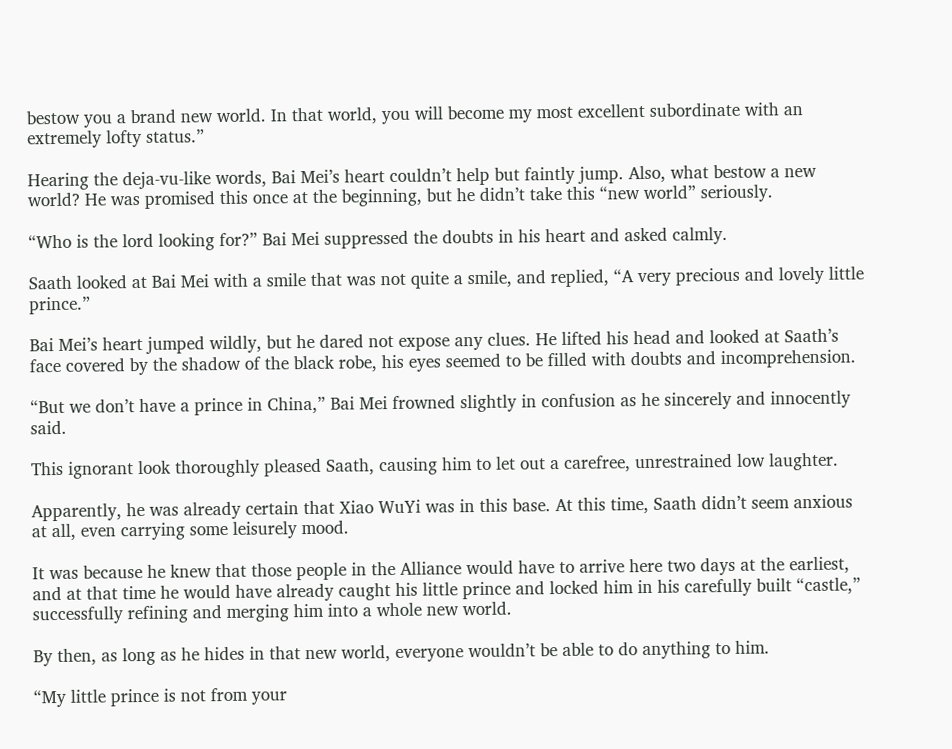bestow you a brand new world. In that world, you will become my most excellent subordinate with an extremely lofty status.”

Hearing the deja-vu-like words, Bai Mei’s heart couldn’t help but faintly jump. Also, what bestow a new world? He was promised this once at the beginning, but he didn’t take this “new world” seriously.

“Who is the lord looking for?” Bai Mei suppressed the doubts in his heart and asked calmly.

Saath looked at Bai Mei with a smile that was not quite a smile, and replied, “A very precious and lovely little prince.”

Bai Mei’s heart jumped wildly, but he dared not expose any clues. He lifted his head and looked at Saath’s face covered by the shadow of the black robe, his eyes seemed to be filled with doubts and incomprehension.

“But we don’t have a prince in China,” Bai Mei frowned slightly in confusion as he sincerely and innocently said.

This ignorant look thoroughly pleased Saath, causing him to let out a carefree, unrestrained low laughter.

Apparently, he was already certain that Xiao WuYi was in this base. At this time, Saath didn’t seem anxious at all, even carrying some leisurely mood.

It was because he knew that those people in the Alliance would have to arrive here two days at the earliest, and at that time he would have already caught his little prince and locked him in his carefully built “castle,” successfully refining and merging him into a whole new world.

By then, as long as he hides in that new world, everyone wouldn’t be able to do anything to him.

“My little prince is not from your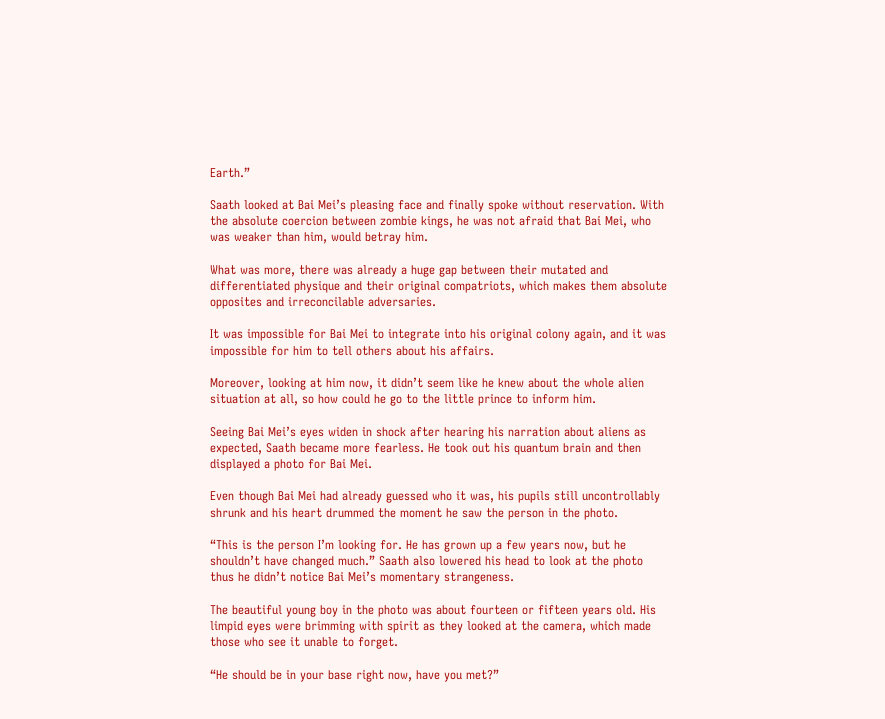Earth.”

Saath looked at Bai Mei’s pleasing face and finally spoke without reservation. With the absolute coercion between zombie kings, he was not afraid that Bai Mei, who was weaker than him, would betray him.

What was more, there was already a huge gap between their mutated and differentiated physique and their original compatriots, which makes them absolute opposites and irreconcilable adversaries.

It was impossible for Bai Mei to integrate into his original colony again, and it was impossible for him to tell others about his affairs.

Moreover, looking at him now, it didn’t seem like he knew about the whole alien situation at all, so how could he go to the little prince to inform him.

Seeing Bai Mei’s eyes widen in shock after hearing his narration about aliens as expected, Saath became more fearless. He took out his quantum brain and then displayed a photo for Bai Mei.

Even though Bai Mei had already guessed who it was, his pupils still uncontrollably shrunk and his heart drummed the moment he saw the person in the photo.

“This is the person I’m looking for. He has grown up a few years now, but he shouldn’t have changed much.” Saath also lowered his head to look at the photo thus he didn’t notice Bai Mei’s momentary strangeness.

The beautiful young boy in the photo was about fourteen or fifteen years old. His limpid eyes were brimming with spirit as they looked at the camera, which made those who see it unable to forget.

“He should be in your base right now, have you met?”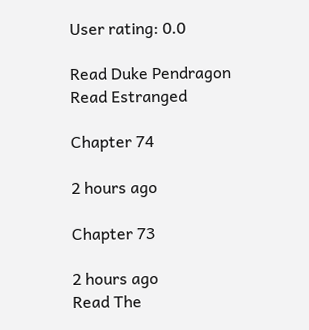User rating: 0.0

Read Duke Pendragon
Read Estranged

Chapter 74

2 hours ago

Chapter 73

2 hours ago
Read The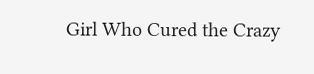Girl Who Cured the Crazy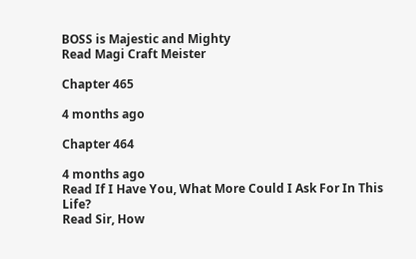BOSS is Majestic and Mighty
Read Magi Craft Meister

Chapter 465

4 months ago

Chapter 464

4 months ago
Read If I Have You, What More Could I Ask For In This Life?
Read Sir, How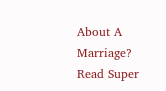About A Marriage?
Read Super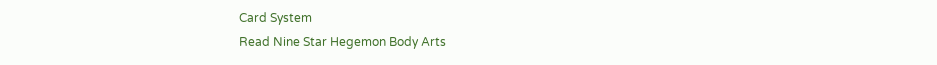Card System
Read Nine Star Hegemon Body Arts